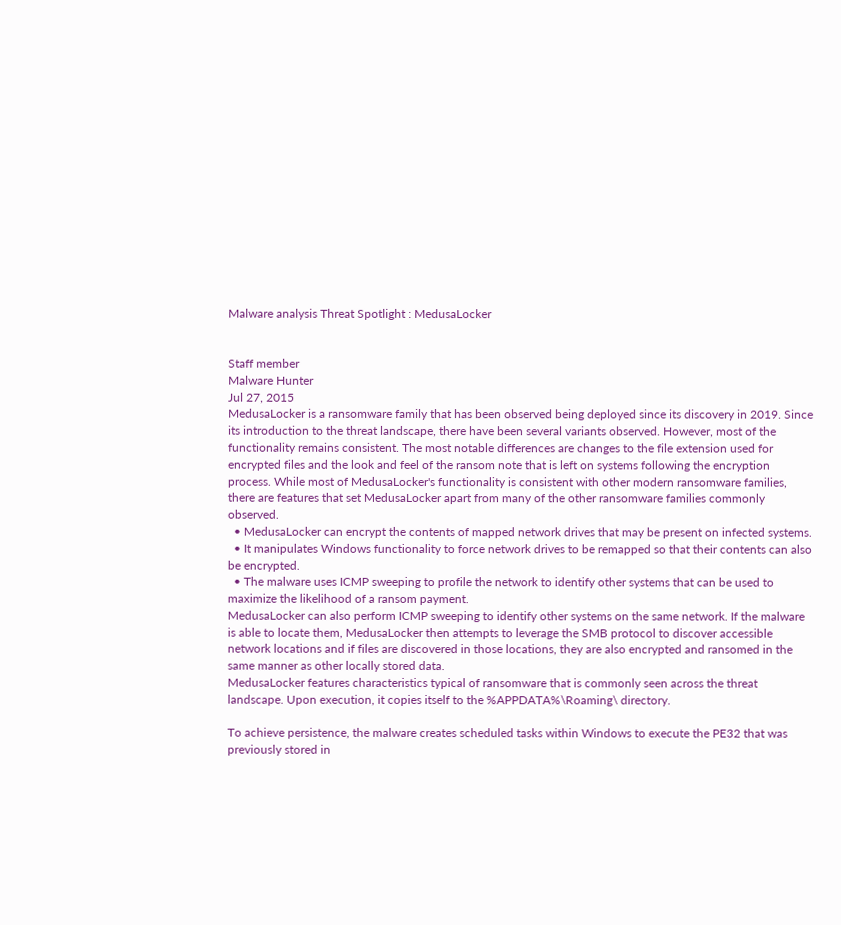Malware analysis Threat Spotlight : MedusaLocker


Staff member
Malware Hunter
Jul 27, 2015
MedusaLocker is a ransomware family that has been observed being deployed since its discovery in 2019. Since its introduction to the threat landscape, there have been several variants observed. However, most of the functionality remains consistent. The most notable differences are changes to the file extension used for encrypted files and the look and feel of the ransom note that is left on systems following the encryption process. While most of MedusaLocker's functionality is consistent with other modern ransomware families, there are features that set MedusaLocker apart from many of the other ransomware families commonly observed.
  • MedusaLocker can encrypt the contents of mapped network drives that may be present on infected systems.
  • It manipulates Windows functionality to force network drives to be remapped so that their contents can also be encrypted.
  • The malware uses ICMP sweeping to profile the network to identify other systems that can be used to maximize the likelihood of a ransom payment.
MedusaLocker can also perform ICMP sweeping to identify other systems on the same network. If the malware is able to locate them, MedusaLocker then attempts to leverage the SMB protocol to discover accessible network locations and if files are discovered in those locations, they are also encrypted and ransomed in the same manner as other locally stored data.
MedusaLocker features characteristics typical of ransomware that is commonly seen across the threat landscape. Upon execution, it copies itself to the %APPDATA%\Roaming\ directory.

To achieve persistence, the malware creates scheduled tasks within Windows to execute the PE32 that was previously stored in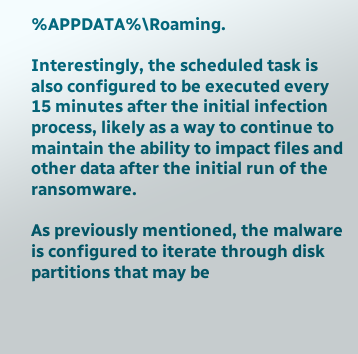%APPDATA%\Roaming.

Interestingly, the scheduled task is also configured to be executed every 15 minutes after the initial infection process, likely as a way to continue to maintain the ability to impact files and other data after the initial run of the ransomware.

As previously mentioned, the malware is configured to iterate through disk partitions that may be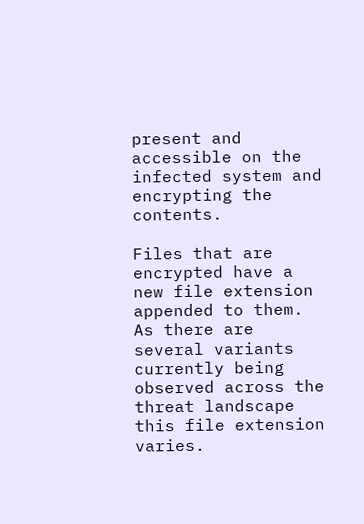present and accessible on the infected system and encrypting the contents.

Files that are encrypted have a new file extension appended to them. As there are several variants currently being observed across the threat landscape this file extension varies.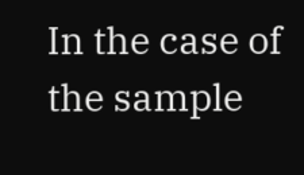In the case of the sample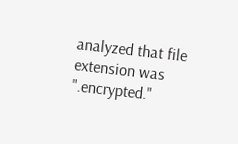analyzed that file extension was ".encrypted."